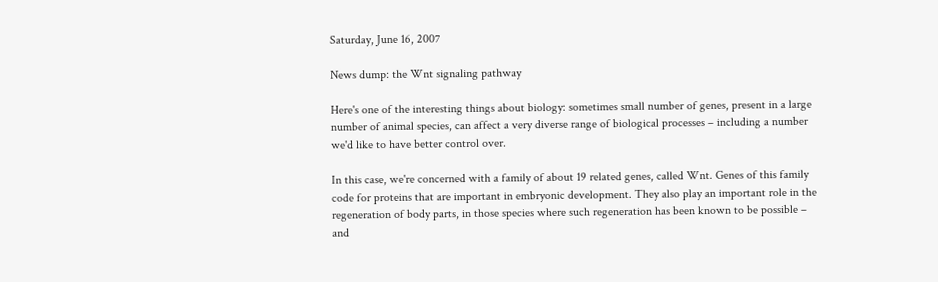Saturday, June 16, 2007

News dump: the Wnt signaling pathway

Here's one of the interesting things about biology: sometimes small number of genes, present in a large number of animal species, can affect a very diverse range of biological processes – including a number we'd like to have better control over.

In this case, we're concerned with a family of about 19 related genes, called Wnt. Genes of this family code for proteins that are important in embryonic development. They also play an important role in the regeneration of body parts, in those species where such regeneration has been known to be possible – and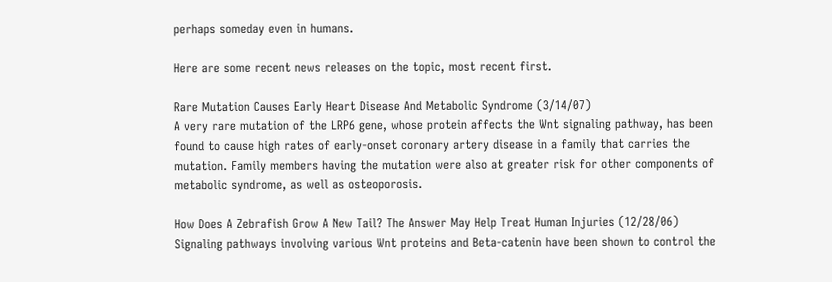perhaps someday even in humans.

Here are some recent news releases on the topic, most recent first.

Rare Mutation Causes Early Heart Disease And Metabolic Syndrome (3/14/07)
A very rare mutation of the LRP6 gene, whose protein affects the Wnt signaling pathway, has been found to cause high rates of early-onset coronary artery disease in a family that carries the mutation. Family members having the mutation were also at greater risk for other components of metabolic syndrome, as well as osteoporosis.

How Does A Zebrafish Grow A New Tail? The Answer May Help Treat Human Injuries (12/28/06)
Signaling pathways involving various Wnt proteins and Beta-catenin have been shown to control the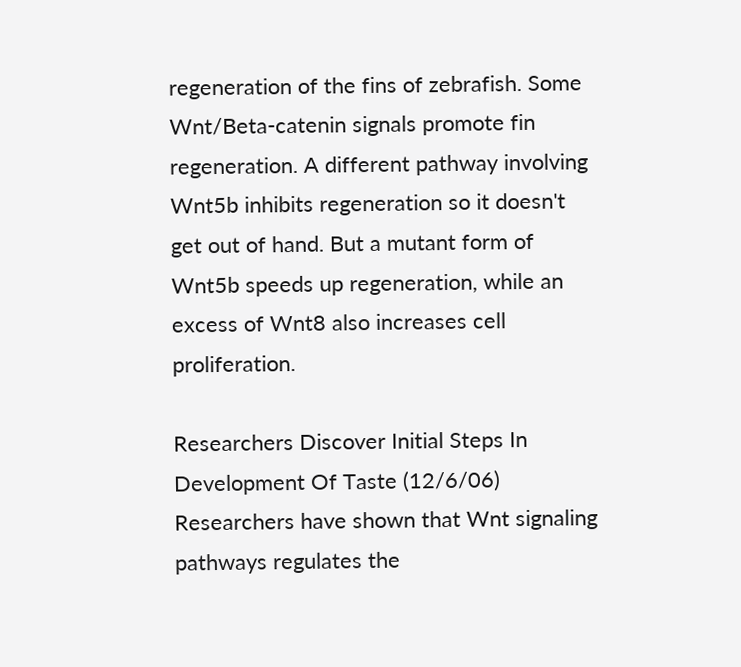regeneration of the fins of zebrafish. Some Wnt/Beta-catenin signals promote fin regeneration. A different pathway involving Wnt5b inhibits regeneration so it doesn't get out of hand. But a mutant form of Wnt5b speeds up regeneration, while an excess of Wnt8 also increases cell proliferation.

Researchers Discover Initial Steps In Development Of Taste (12/6/06)
Researchers have shown that Wnt signaling pathways regulates the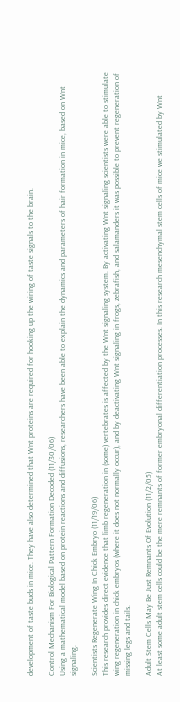development of taste buds in mice. They have also determined that Wnt proteins are required for hooking up the wiring of taste signals to the brain.

Control Mechanism For Biological Pattern Formation Decoded (11/30/06)
Using a mathematical model based on protein reactions and diffusions, researchers have been able to explain the dynamics and parameters of hair formation in mice, based on Wnt signaling.

Scientists Regenerate Wing In Chick Embryo (11/19/06)
This research provides direct evidence that limb regeneration in (some) vertebrates is affected by the Wnt signaling system. By activating Wnt signaling scientists were able to stimulate wing regeneration in chick embryos (where it does not normally occur), and by deactivating Wnt signaling in frogs, zebrafish, and salamanders it was possible to prevent regeneration of missing legs and tails.

Adult Stem Cells May Be Just Remnants Of Evolution (11/2/05)
At least some adult stem cells could be the mere remnants of former embryonal differentiation processes. In this research mesenchymal stem cells of mice we stimulated by Wnt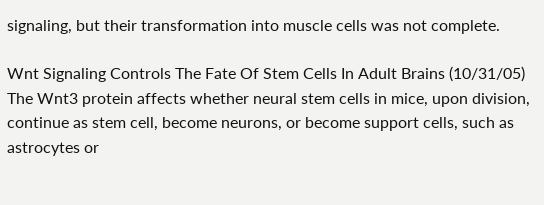signaling, but their transformation into muscle cells was not complete.

Wnt Signaling Controls The Fate Of Stem Cells In Adult Brains (10/31/05)
The Wnt3 protein affects whether neural stem cells in mice, upon division, continue as stem cell, become neurons, or become support cells, such as astrocytes or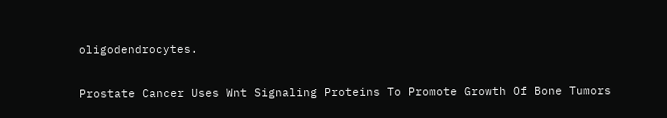oligodendrocytes.

Prostate Cancer Uses Wnt Signaling Proteins To Promote Growth Of Bone Tumors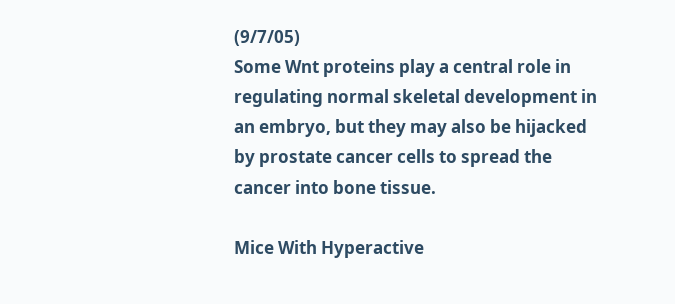(9/7/05)
Some Wnt proteins play a central role in regulating normal skeletal development in an embryo, but they may also be hijacked by prostate cancer cells to spread the cancer into bone tissue.

Mice With Hyperactive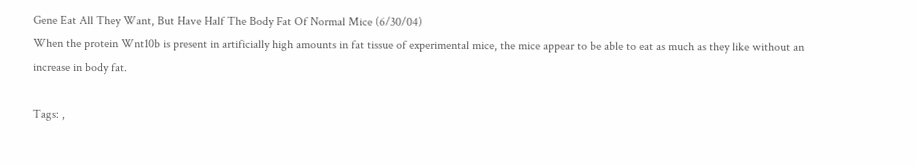Gene Eat All They Want, But Have Half The Body Fat Of Normal Mice (6/30/04)
When the protein Wnt10b is present in artificially high amounts in fat tissue of experimental mice, the mice appear to be able to eat as much as they like without an increase in body fat.

Tags: ,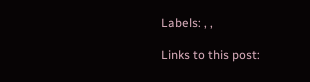Labels: , ,

Links to this post: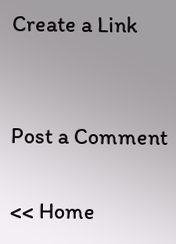Create a Link


Post a Comment

<< Home